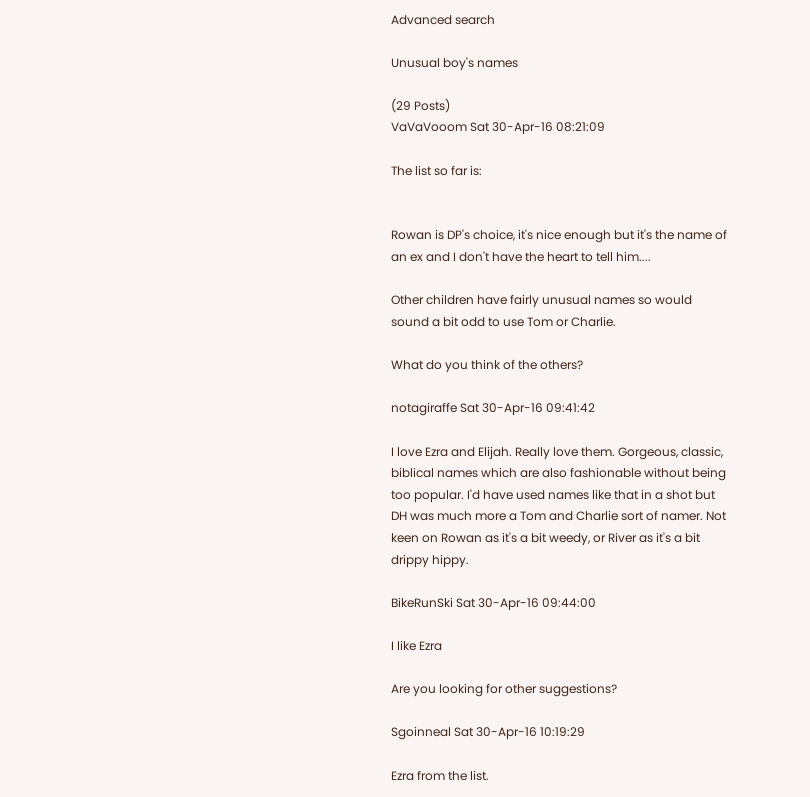Advanced search

Unusual boy's names

(29 Posts)
VaVaVooom Sat 30-Apr-16 08:21:09

The list so far is:


Rowan is DP's choice, it's nice enough but it's the name of an ex and I don't have the heart to tell him....

Other children have fairly unusual names so would sound a bit odd to use Tom or Charlie.

What do you think of the others?

notagiraffe Sat 30-Apr-16 09:41:42

I love Ezra and Elijah. Really love them. Gorgeous, classic, biblical names which are also fashionable without being too popular. I'd have used names like that in a shot but DH was much more a Tom and Charlie sort of namer. Not keen on Rowan as it's a bit weedy, or River as it's a bit drippy hippy.

BikeRunSki Sat 30-Apr-16 09:44:00

I like Ezra

Are you looking for other suggestions?

Sgoinneal Sat 30-Apr-16 10:19:29

Ezra from the list.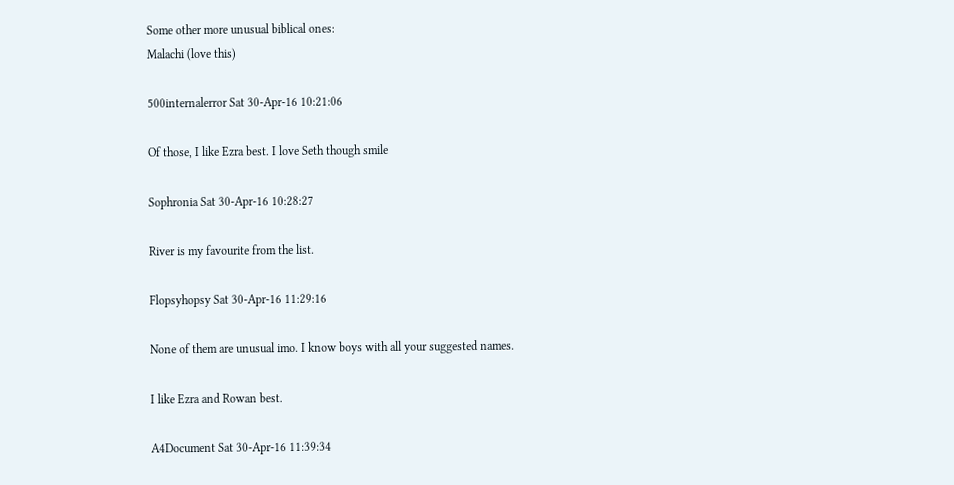Some other more unusual biblical ones:
Malachi (love this)

500internalerror Sat 30-Apr-16 10:21:06

Of those, I like Ezra best. I love Seth though smile

Sophronia Sat 30-Apr-16 10:28:27

River is my favourite from the list.

Flopsyhopsy Sat 30-Apr-16 11:29:16

None of them are unusual imo. I know boys with all your suggested names.

I like Ezra and Rowan best.

A4Document Sat 30-Apr-16 11:39:34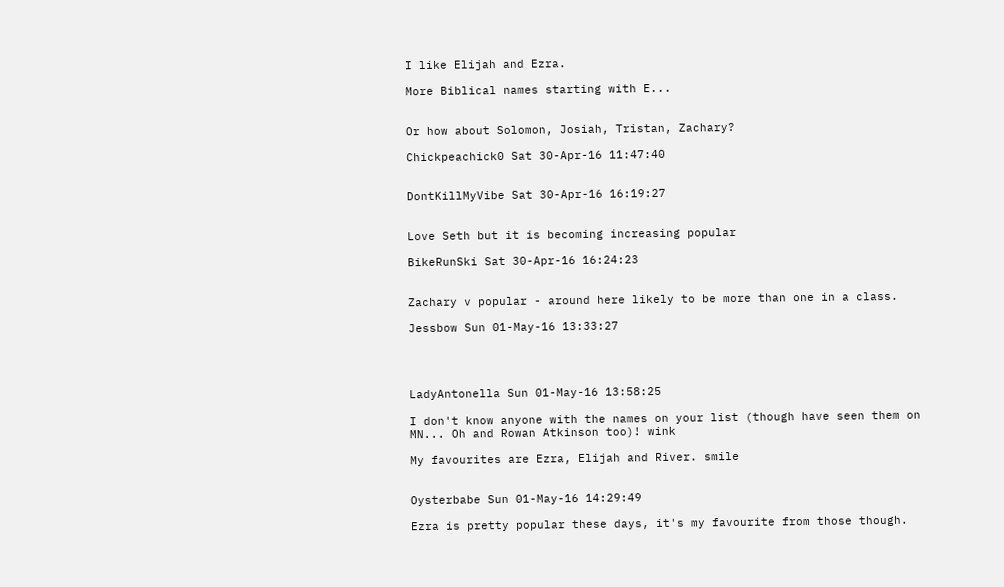I like Elijah and Ezra.

More Biblical names starting with E...


Or how about Solomon, Josiah, Tristan, Zachary?

Chickpeachick0 Sat 30-Apr-16 11:47:40


DontKillMyVibe Sat 30-Apr-16 16:19:27


Love Seth but it is becoming increasing popular

BikeRunSki Sat 30-Apr-16 16:24:23


Zachary v popular - around here likely to be more than one in a class.

Jessbow Sun 01-May-16 13:33:27




LadyAntonella Sun 01-May-16 13:58:25

I don't know anyone with the names on your list (though have seen them on MN... Oh and Rowan Atkinson too)! wink

My favourites are Ezra, Elijah and River. smile


Oysterbabe Sun 01-May-16 14:29:49

Ezra is pretty popular these days, it's my favourite from those though.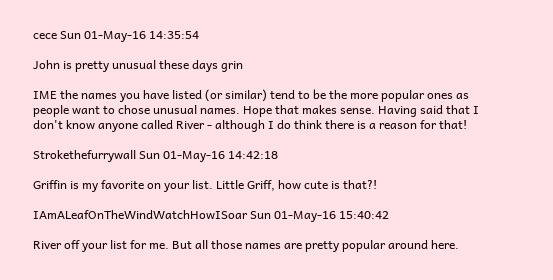cece Sun 01-May-16 14:35:54

John is pretty unusual these days grin

IME the names you have listed (or similar) tend to be the more popular ones as people want to chose unusual names. Hope that makes sense. Having said that I don't know anyone called River - although I do think there is a reason for that!

Strokethefurrywall Sun 01-May-16 14:42:18

Griffin is my favorite on your list. Little Griff, how cute is that?!

IAmALeafOnTheWindWatchHowISoar Sun 01-May-16 15:40:42

River off your list for me. But all those names are pretty popular around here.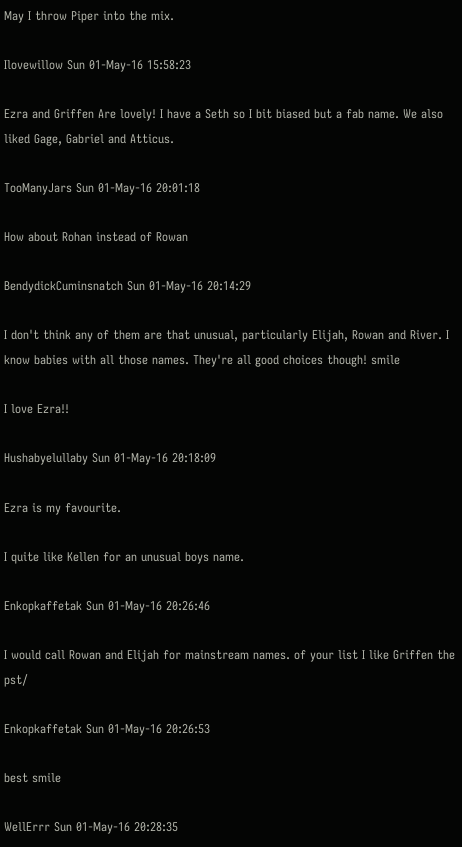May I throw Piper into the mix.

Ilovewillow Sun 01-May-16 15:58:23

Ezra and Griffen Are lovely! I have a Seth so I bit biased but a fab name. We also liked Gage, Gabriel and Atticus.

TooManyJars Sun 01-May-16 20:01:18

How about Rohan instead of Rowan

BendydickCuminsnatch Sun 01-May-16 20:14:29

I don't think any of them are that unusual, particularly Elijah, Rowan and River. I know babies with all those names. They're all good choices though! smile

I love Ezra!!

Hushabyelullaby Sun 01-May-16 20:18:09

Ezra is my favourite.

I quite like Kellen for an unusual boys name.

Enkopkaffetak Sun 01-May-16 20:26:46

I would call Rowan and Elijah for mainstream names. of your list I like Griffen the pst/

Enkopkaffetak Sun 01-May-16 20:26:53

best smile

WellErrr Sun 01-May-16 20:28:35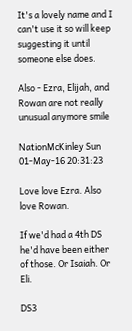It's a lovely name and I can't use it so will keep suggesting it until someone else does.

Also - Ezra, Elijah, and Rowan are not really unusual anymore smile

NationMcKinley Sun 01-May-16 20:31:23

Love love Ezra. Also love Rowan.

If we'd had a 4th DS he'd have been either of those. Or Isaiah. Or Eli.

DS3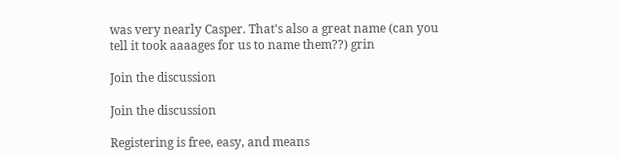was very nearly Casper. That's also a great name (can you tell it took aaaages for us to name them??) grin

Join the discussion

Join the discussion

Registering is free, easy, and means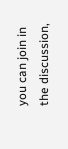you can join in the discussion,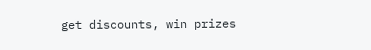get discounts, win prizes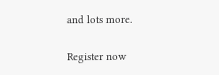and lots more.

Register now